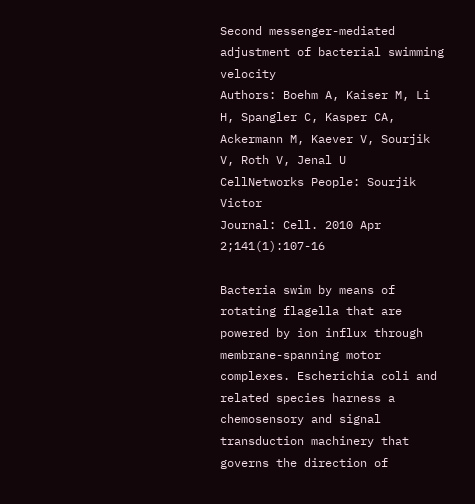Second messenger-mediated adjustment of bacterial swimming velocity
Authors: Boehm A, Kaiser M, Li H, Spangler C, Kasper CA, Ackermann M, Kaever V, Sourjik V, Roth V, Jenal U
CellNetworks People: Sourjik Victor
Journal: Cell. 2010 Apr 2;141(1):107-16

Bacteria swim by means of rotating flagella that are powered by ion influx through membrane-spanning motor complexes. Escherichia coli and related species harness a chemosensory and signal transduction machinery that governs the direction of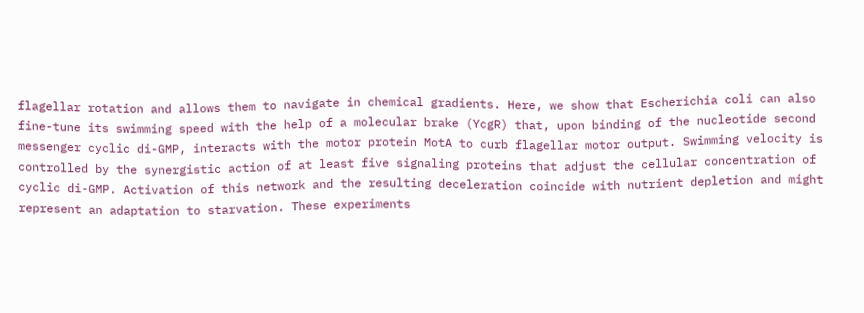flagellar rotation and allows them to navigate in chemical gradients. Here, we show that Escherichia coli can also fine-tune its swimming speed with the help of a molecular brake (YcgR) that, upon binding of the nucleotide second messenger cyclic di-GMP, interacts with the motor protein MotA to curb flagellar motor output. Swimming velocity is controlled by the synergistic action of at least five signaling proteins that adjust the cellular concentration of cyclic di-GMP. Activation of this network and the resulting deceleration coincide with nutrient depletion and might represent an adaptation to starvation. These experiments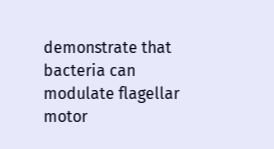demonstrate that bacteria can modulate flagellar motor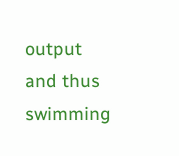output and thus swimming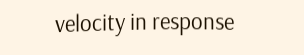velocity in response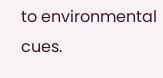to environmental cues.